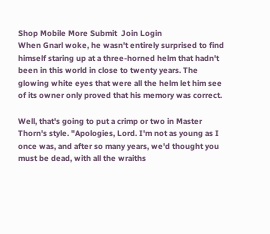Shop Mobile More Submit  Join Login
When Gnarl woke, he wasn't entirely surprised to find himself staring up at a three-horned helm that hadn't been in this world in close to twenty years. The glowing white eyes that were all the helm let him see of its owner only proved that his memory was correct.

Well, that's going to put a crimp or two in Master Thorn's style. "Apologies, Lord. I'm not as young as I once was, and after so many years, we'd thought you must be dead, with all the wraiths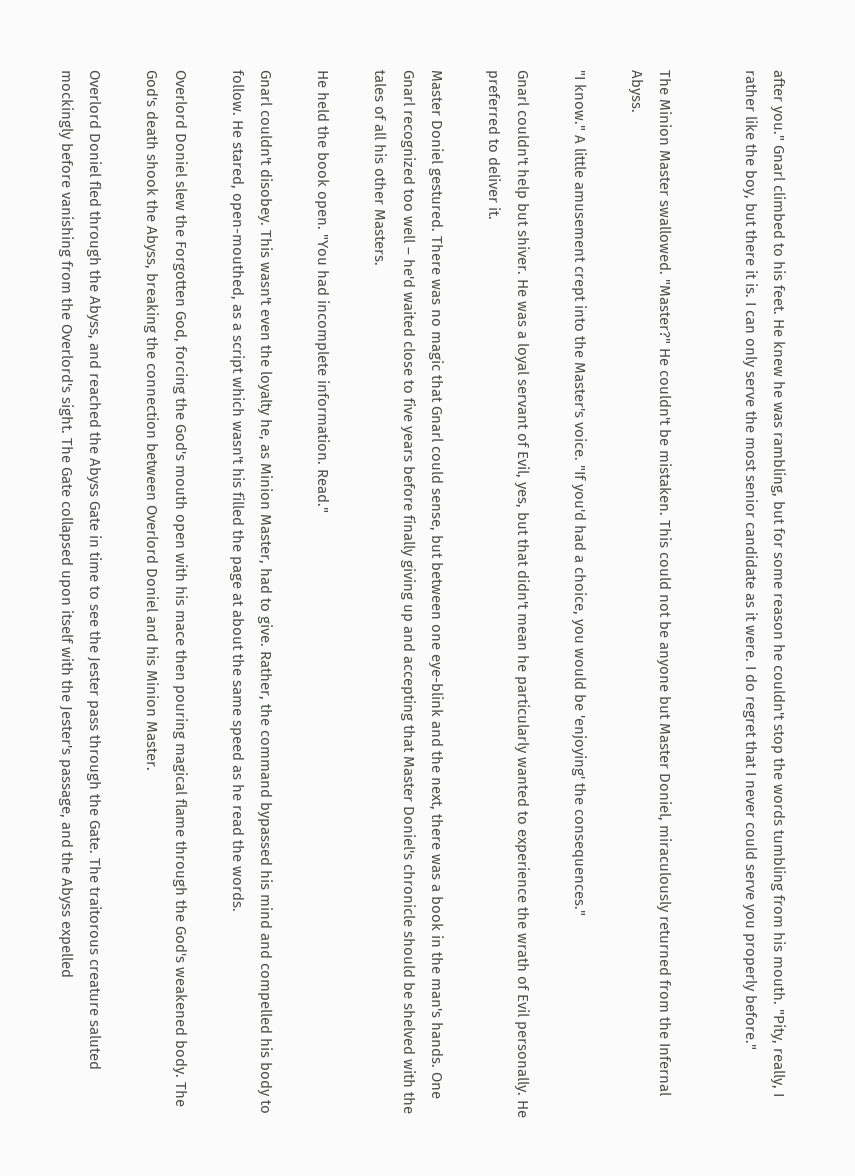after you." Gnarl climbed to his feet. He knew he was rambling, but for some reason he couldn't stop the words tumbling from his mouth. "Pity, really, I rather like the boy, but there it is. I can only serve the most senior candidate as it were. I do regret that I never could serve you properly before."


The Minion Master swallowed. "Master?" He couldn't be mistaken. This could not be anyone but Master Doniel, miraculously returned from the Infernal Abyss.

"I know." A little amusement crept into the Master's voice. "If you'd had a choice, you would be 'enjoying' the consequences."

Gnarl couldn't help but shiver. He was a loyal servant of Evil, yes, but that didn't mean he particularly wanted to experience the wrath of Evil personally. He preferred to deliver it.

Master Doniel gestured. There was no magic that Gnarl could sense, but between one eye-blink and the next, there was a book in the man's hands. One Gnarl recognized too well – he'd waited close to five years before finally giving up and accepting that Master Doniel's chronicle should be shelved with the tales of all his other Masters.

He held the book open. "You had incomplete information. Read."

Gnarl couldn't disobey. This wasn't even the loyalty he, as Minion Master, had to give. Rather, the command bypassed his mind and compelled his body to follow. He stared, open-mouthed, as a script which wasn't his filled the page at about the same speed as he read the words.

Overlord Doniel slew the Forgotten God, forcing the God's mouth open with his mace then pouring magical flame through the God's weakened body. The God's death shook the Abyss, breaking the connection between Overlord Doniel and his Minion Master.

Overlord Doniel fled through the Abyss, and reached the Abyss Gate in time to see the Jester pass through the Gate. The traitorous creature saluted mockingly before vanishing from the Overlord's sight. The Gate collapsed upon itself with the Jester's passage, and the Abyss expelled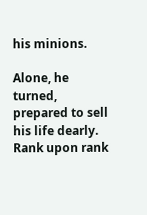his minions.

Alone, he turned, prepared to sell his life dearly. Rank upon rank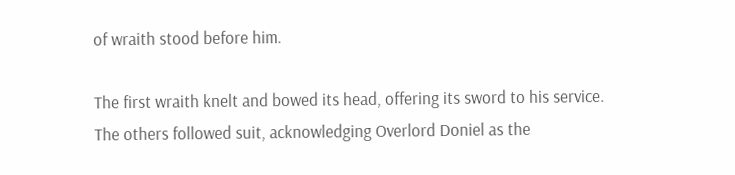of wraith stood before him.

The first wraith knelt and bowed its head, offering its sword to his service. The others followed suit, acknowledging Overlord Doniel as the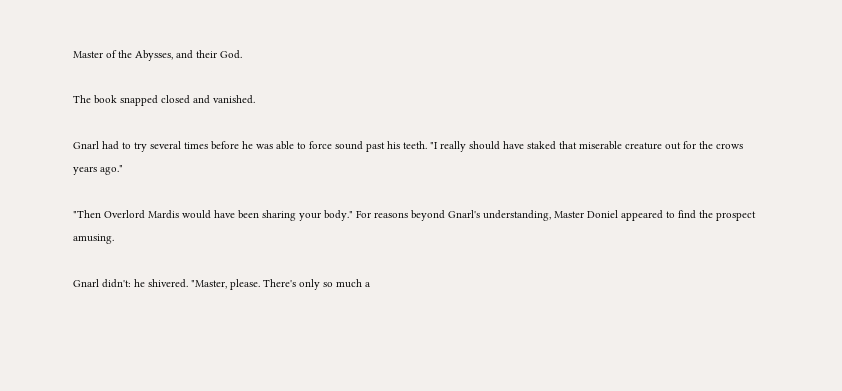Master of the Abysses, and their God.

The book snapped closed and vanished.

Gnarl had to try several times before he was able to force sound past his teeth. "I really should have staked that miserable creature out for the crows years ago."

"Then Overlord Mardis would have been sharing your body." For reasons beyond Gnarl's understanding, Master Doniel appeared to find the prospect amusing.

Gnarl didn't: he shivered. "Master, please. There's only so much a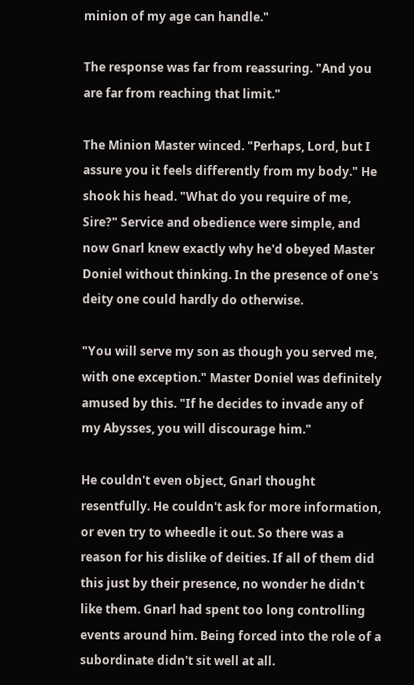minion of my age can handle."

The response was far from reassuring. "And you are far from reaching that limit."

The Minion Master winced. "Perhaps, Lord, but I assure you it feels differently from my body." He shook his head. "What do you require of me, Sire?" Service and obedience were simple, and now Gnarl knew exactly why he'd obeyed Master Doniel without thinking. In the presence of one's deity one could hardly do otherwise.

"You will serve my son as though you served me, with one exception." Master Doniel was definitely amused by this. "If he decides to invade any of my Abysses, you will discourage him."

He couldn't even object, Gnarl thought resentfully. He couldn't ask for more information, or even try to wheedle it out. So there was a reason for his dislike of deities. If all of them did this just by their presence, no wonder he didn't like them. Gnarl had spent too long controlling events around him. Being forced into the role of a subordinate didn't sit well at all.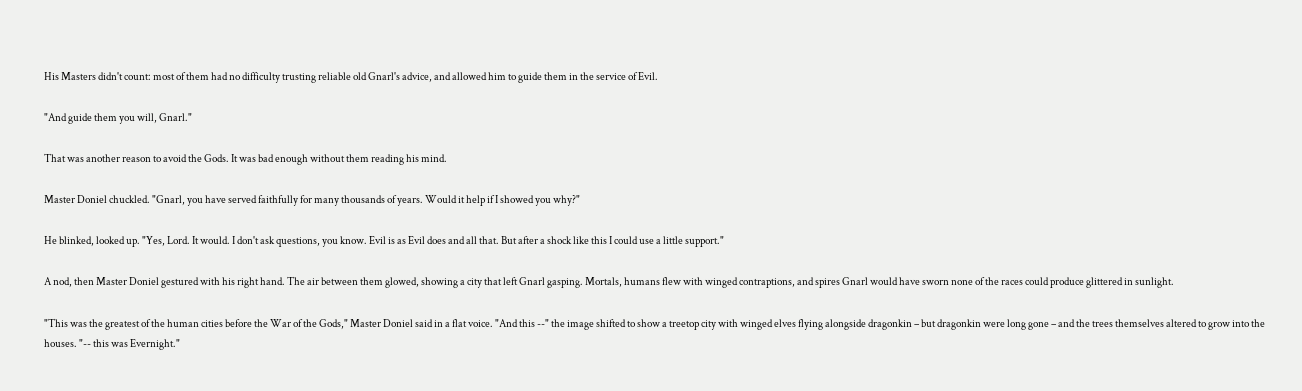His Masters didn't count: most of them had no difficulty trusting reliable old Gnarl's advice, and allowed him to guide them in the service of Evil.

"And guide them you will, Gnarl."

That was another reason to avoid the Gods. It was bad enough without them reading his mind.

Master Doniel chuckled. "Gnarl, you have served faithfully for many thousands of years. Would it help if I showed you why?"

He blinked, looked up. "Yes, Lord. It would. I don't ask questions, you know. Evil is as Evil does and all that. But after a shock like this I could use a little support."

A nod, then Master Doniel gestured with his right hand. The air between them glowed, showing a city that left Gnarl gasping. Mortals, humans flew with winged contraptions, and spires Gnarl would have sworn none of the races could produce glittered in sunlight.

"This was the greatest of the human cities before the War of the Gods," Master Doniel said in a flat voice. "And this --" the image shifted to show a treetop city with winged elves flying alongside dragonkin – but dragonkin were long gone – and the trees themselves altered to grow into the houses. "-- this was Evernight."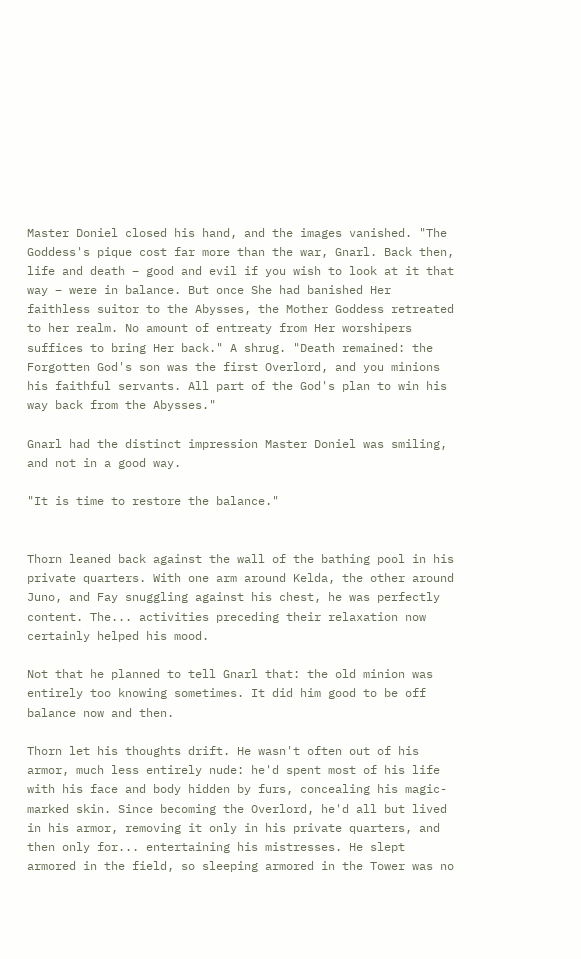Master Doniel closed his hand, and the images vanished. "The Goddess's pique cost far more than the war, Gnarl. Back then, life and death – good and evil if you wish to look at it that way – were in balance. But once She had banished Her faithless suitor to the Abysses, the Mother Goddess retreated to her realm. No amount of entreaty from Her worshipers suffices to bring Her back." A shrug. "Death remained: the Forgotten God's son was the first Overlord, and you minions his faithful servants. All part of the God's plan to win his way back from the Abysses."

Gnarl had the distinct impression Master Doniel was smiling, and not in a good way.

"It is time to restore the balance."


Thorn leaned back against the wall of the bathing pool in his private quarters. With one arm around Kelda, the other around Juno, and Fay snuggling against his chest, he was perfectly content. The... activities preceding their relaxation now certainly helped his mood.

Not that he planned to tell Gnarl that: the old minion was entirely too knowing sometimes. It did him good to be off balance now and then.

Thorn let his thoughts drift. He wasn't often out of his armor, much less entirely nude: he'd spent most of his life with his face and body hidden by furs, concealing his magic-marked skin. Since becoming the Overlord, he'd all but lived in his armor, removing it only in his private quarters, and then only for... entertaining his mistresses. He slept armored in the field, so sleeping armored in the Tower was no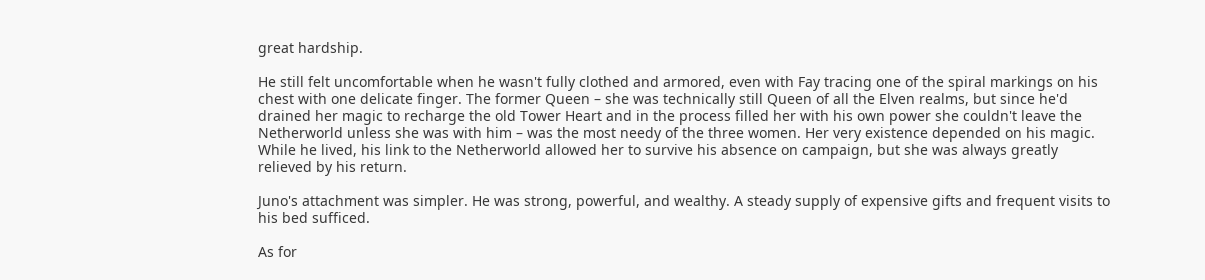great hardship.

He still felt uncomfortable when he wasn't fully clothed and armored, even with Fay tracing one of the spiral markings on his chest with one delicate finger. The former Queen – she was technically still Queen of all the Elven realms, but since he'd drained her magic to recharge the old Tower Heart and in the process filled her with his own power she couldn't leave the Netherworld unless she was with him – was the most needy of the three women. Her very existence depended on his magic. While he lived, his link to the Netherworld allowed her to survive his absence on campaign, but she was always greatly relieved by his return.

Juno's attachment was simpler. He was strong, powerful, and wealthy. A steady supply of expensive gifts and frequent visits to his bed sufficed.

As for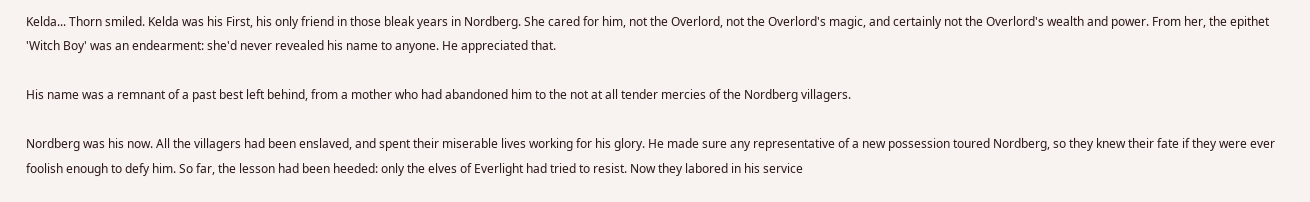Kelda... Thorn smiled. Kelda was his First, his only friend in those bleak years in Nordberg. She cared for him, not the Overlord, not the Overlord's magic, and certainly not the Overlord's wealth and power. From her, the epithet 'Witch Boy' was an endearment: she'd never revealed his name to anyone. He appreciated that.

His name was a remnant of a past best left behind, from a mother who had abandoned him to the not at all tender mercies of the Nordberg villagers.

Nordberg was his now. All the villagers had been enslaved, and spent their miserable lives working for his glory. He made sure any representative of a new possession toured Nordberg, so they knew their fate if they were ever foolish enough to defy him. So far, the lesson had been heeded: only the elves of Everlight had tried to resist. Now they labored in his service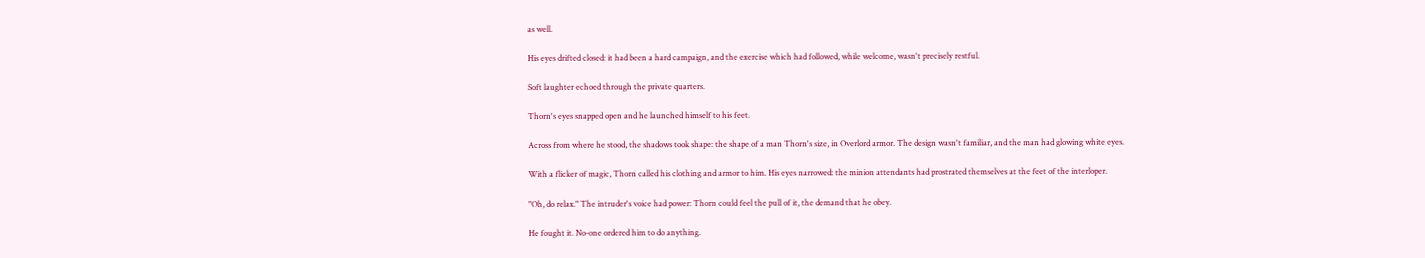as well.

His eyes drifted closed: it had been a hard campaign, and the exercise which had followed, while welcome, wasn't precisely restful.

Soft laughter echoed through the private quarters.

Thorn's eyes snapped open and he launched himself to his feet.

Across from where he stood, the shadows took shape: the shape of a man Thorn's size, in Overlord armor. The design wasn't familiar, and the man had glowing white eyes.

With a flicker of magic, Thorn called his clothing and armor to him. His eyes narrowed: the minion attendants had prostrated themselves at the feet of the interloper.

"Oh, do relax." The intruder's voice had power: Thorn could feel the pull of it, the demand that he obey.

He fought it. No-one ordered him to do anything.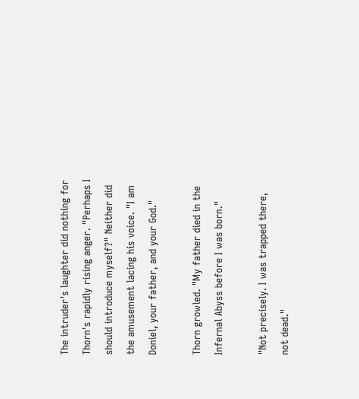The intruder's laughter did nothing for Thorn's rapidly rising anger. "Perhaps I should introduce myself?" Neither did the amusement lacing his voice. "I am Doniel, your father, and your God."

Thorn growled. "My father died in the Infernal Abyss before I was born."

"Not precisely. I was trapped there, not dead."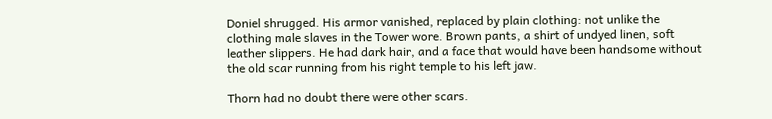Doniel shrugged. His armor vanished, replaced by plain clothing: not unlike the clothing male slaves in the Tower wore. Brown pants, a shirt of undyed linen, soft leather slippers. He had dark hair, and a face that would have been handsome without the old scar running from his right temple to his left jaw.

Thorn had no doubt there were other scars.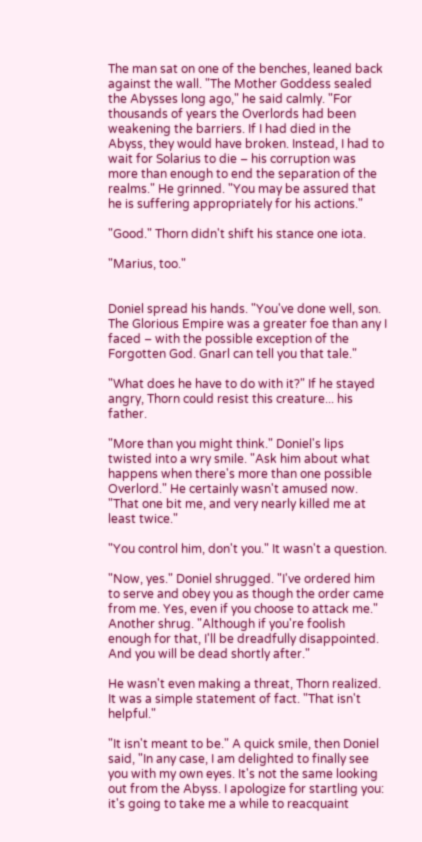The man sat on one of the benches, leaned back against the wall. "The Mother Goddess sealed the Abysses long ago," he said calmly. "For thousands of years the Overlords had been weakening the barriers. If I had died in the Abyss, they would have broken. Instead, I had to wait for Solarius to die – his corruption was more than enough to end the separation of the realms." He grinned. "You may be assured that he is suffering appropriately for his actions."

"Good." Thorn didn't shift his stance one iota.

"Marius, too."


Doniel spread his hands. "You've done well, son. The Glorious Empire was a greater foe than any I faced – with the possible exception of the Forgotten God. Gnarl can tell you that tale."

"What does he have to do with it?" If he stayed angry, Thorn could resist this creature... his father.

"More than you might think." Doniel's lips twisted into a wry smile. "Ask him about what happens when there's more than one possible Overlord." He certainly wasn't amused now. "That one bit me, and very nearly killed me at least twice."

"You control him, don't you." It wasn't a question.

"Now, yes." Doniel shrugged. "I've ordered him to serve and obey you as though the order came from me. Yes, even if you choose to attack me." Another shrug. "Although if you're foolish enough for that, I'll be dreadfully disappointed. And you will be dead shortly after."

He wasn't even making a threat, Thorn realized. It was a simple statement of fact. "That isn't helpful."

"It isn't meant to be." A quick smile, then Doniel said, "In any case, I am delighted to finally see you with my own eyes. It's not the same looking out from the Abyss. I apologize for startling you: it's going to take me a while to reacquaint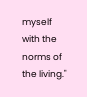myself with the norms of the living."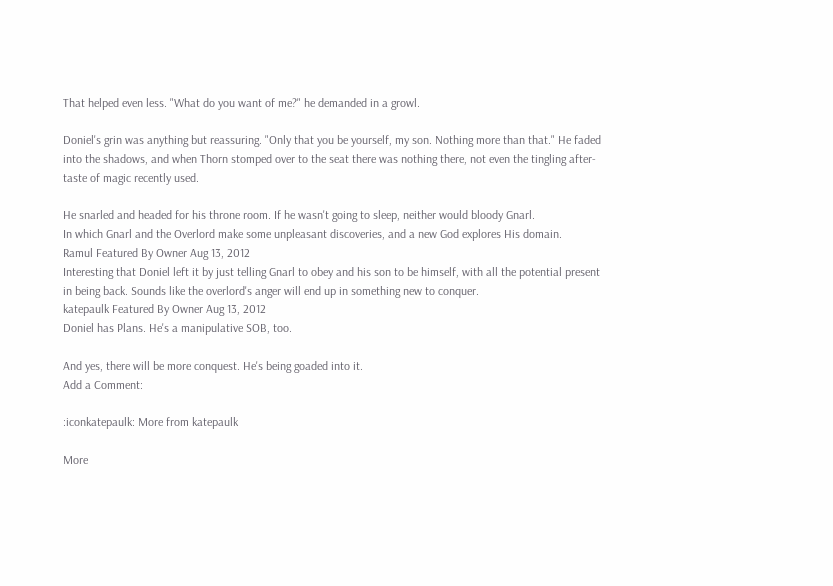That helped even less. "What do you want of me?" he demanded in a growl.

Doniel's grin was anything but reassuring. "Only that you be yourself, my son. Nothing more than that." He faded into the shadows, and when Thorn stomped over to the seat there was nothing there, not even the tingling after-taste of magic recently used.

He snarled and headed for his throne room. If he wasn't going to sleep, neither would bloody Gnarl.
In which Gnarl and the Overlord make some unpleasant discoveries, and a new God explores His domain.
Ramul Featured By Owner Aug 13, 2012
Interesting that Doniel left it by just telling Gnarl to obey and his son to be himself, with all the potential present in being back. Sounds like the overlord's anger will end up in something new to conquer.
katepaulk Featured By Owner Aug 13, 2012
Doniel has Plans. He's a manipulative SOB, too.

And yes, there will be more conquest. He's being goaded into it.
Add a Comment:

:iconkatepaulk: More from katepaulk

More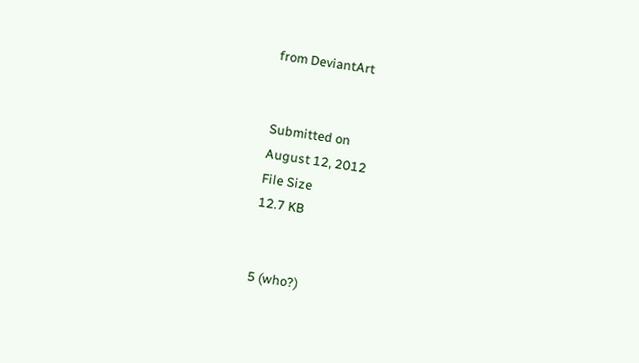from DeviantArt


Submitted on
August 12, 2012
File Size
12.7 KB


5 (who?)